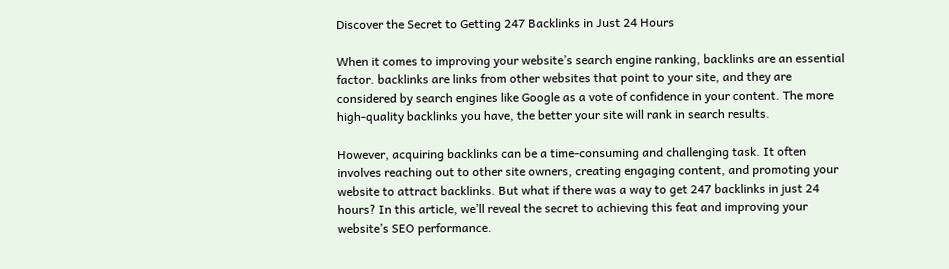Discover the Secret to Getting 247 Backlinks in Just 24 Hours

When it comes to improving your website’s search engine ranking, backlinks are an essential factor. backlinks are links from other websites that point to your site, and they are considered by search engines like Google as a vote of confidence in your content. The more high-quality backlinks you have, the better your site will rank in search results.

However, acquiring backlinks can be a time-consuming and challenging task. It often involves reaching out to other site owners, creating engaging content, and promoting your website to attract backlinks. But what if there was a way to get 247 backlinks in just 24 hours? In this article, we’ll reveal the secret to achieving this feat and improving your website’s SEO performance.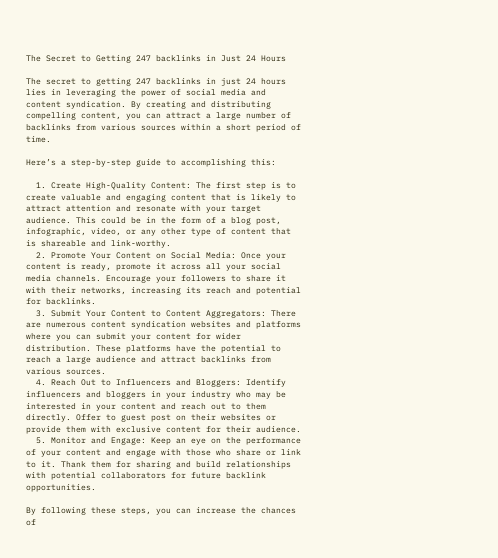The Secret to Getting 247 backlinks in Just 24 Hours

The secret to getting 247 backlinks in just 24 hours lies in leveraging the power of social media and content syndication. By creating and distributing compelling content, you can attract a large number of backlinks from various sources within a short period of time.

Here’s a step-by-step guide to accomplishing this:

  1. Create High-Quality Content: The first step is to create valuable and engaging content that is likely to attract attention and resonate with your target audience. This could be in the form of a blog post, infographic, video, or any other type of content that is shareable and link-worthy.
  2. Promote Your Content on Social Media: Once your content is ready, promote it across all your social media channels. Encourage your followers to share it with their networks, increasing its reach and potential for backlinks.
  3. Submit Your Content to Content Aggregators: There are numerous content syndication websites and platforms where you can submit your content for wider distribution. These platforms have the potential to reach a large audience and attract backlinks from various sources.
  4. Reach Out to Influencers and Bloggers: Identify influencers and bloggers in your industry who may be interested in your content and reach out to them directly. Offer to guest post on their websites or provide them with exclusive content for their audience.
  5. Monitor and Engage: Keep an eye on the performance of your content and engage with those who share or link to it. Thank them for sharing and build relationships with potential collaborators for future backlink opportunities.

By following these steps, you can increase the chances of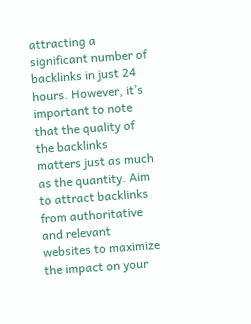attracting a significant number of backlinks in just 24 hours. However, it’s important to note that the quality of the backlinks matters just as much as the quantity. Aim to attract backlinks from authoritative and relevant websites to maximize the impact on your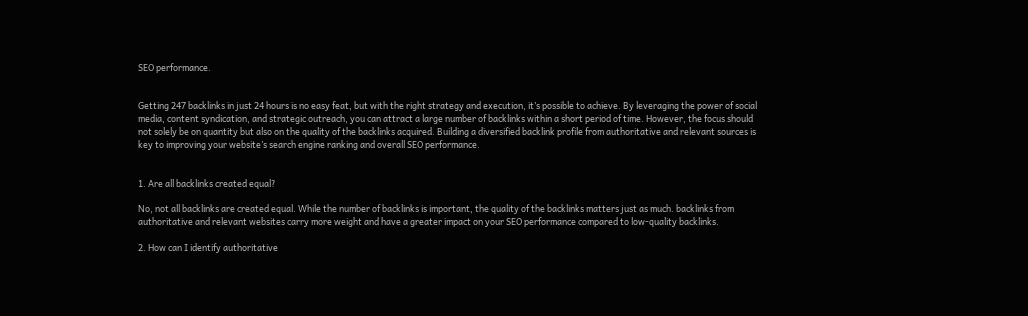SEO performance.


Getting 247 backlinks in just 24 hours is no easy feat, but with the right strategy and execution, it’s possible to achieve. By leveraging the power of social media, content syndication, and strategic outreach, you can attract a large number of backlinks within a short period of time. However, the focus should not solely be on quantity but also on the quality of the backlinks acquired. Building a diversified backlink profile from authoritative and relevant sources is key to improving your website’s search engine ranking and overall SEO performance.


1. Are all backlinks created equal?

No, not all backlinks are created equal. While the number of backlinks is important, the quality of the backlinks matters just as much. backlinks from authoritative and relevant websites carry more weight and have a greater impact on your SEO performance compared to low-quality backlinks.

2. How can I identify authoritative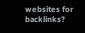websites for backlinks?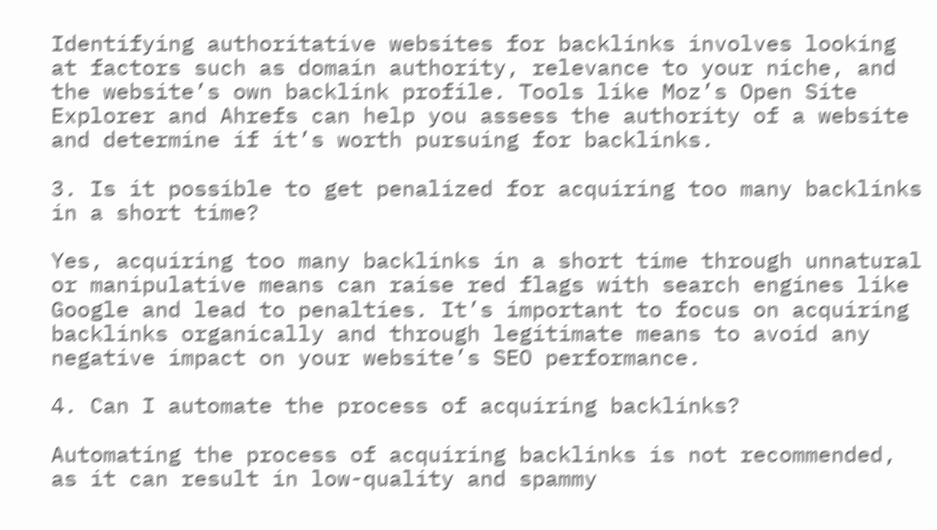Identifying authoritative websites for backlinks involves looking at factors such as domain authority, relevance to your niche, and the website’s own backlink profile. Tools like Moz’s Open Site Explorer and Ahrefs can help you assess the authority of a website and determine if it’s worth pursuing for backlinks.

3. Is it possible to get penalized for acquiring too many backlinks in a short time?

Yes, acquiring too many backlinks in a short time through unnatural or manipulative means can raise red flags with search engines like Google and lead to penalties. It’s important to focus on acquiring backlinks organically and through legitimate means to avoid any negative impact on your website’s SEO performance.

4. Can I automate the process of acquiring backlinks?

Automating the process of acquiring backlinks is not recommended, as it can result in low-quality and spammy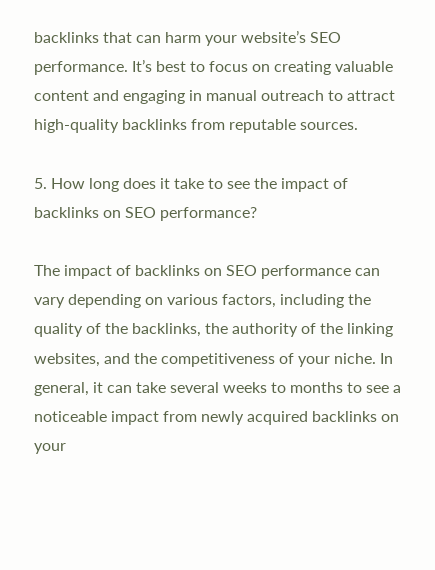backlinks that can harm your website’s SEO performance. It’s best to focus on creating valuable content and engaging in manual outreach to attract high-quality backlinks from reputable sources.

5. How long does it take to see the impact of backlinks on SEO performance?

The impact of backlinks on SEO performance can vary depending on various factors, including the quality of the backlinks, the authority of the linking websites, and the competitiveness of your niche. In general, it can take several weeks to months to see a noticeable impact from newly acquired backlinks on your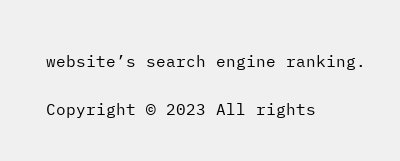website’s search engine ranking.

Copyright © 2023 All rights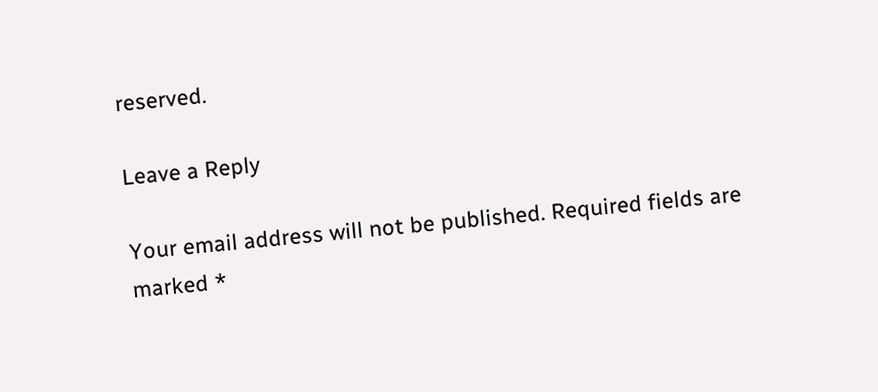reserved.

Leave a Reply

Your email address will not be published. Required fields are marked *